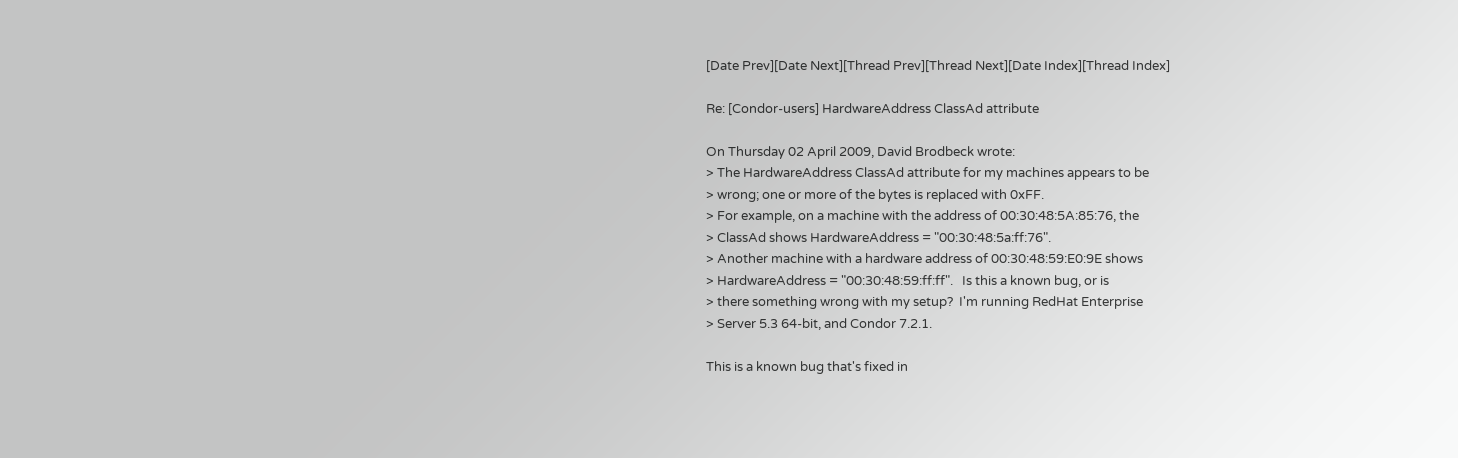[Date Prev][Date Next][Thread Prev][Thread Next][Date Index][Thread Index]

Re: [Condor-users] HardwareAddress ClassAd attribute

On Thursday 02 April 2009, David Brodbeck wrote:
> The HardwareAddress ClassAd attribute for my machines appears to be
> wrong; one or more of the bytes is replaced with 0xFF.
> For example, on a machine with the address of 00:30:48:5A:85:76, the
> ClassAd shows HardwareAddress = "00:30:48:5a:ff:76".
> Another machine with a hardware address of 00:30:48:59:E0:9E shows
> HardwareAddress = "00:30:48:59:ff:ff".   Is this a known bug, or is
> there something wrong with my setup?  I'm running RedHat Enterprise
> Server 5.3 64-bit, and Condor 7.2.1.

This is a known bug that's fixed in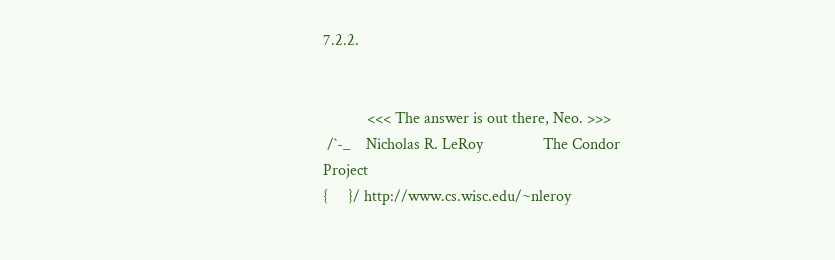7.2.2.


           <<< The answer is out there, Neo. >>>
 /`-_    Nicholas R. LeRoy               The Condor Project
{     }/ http://www.cs.wisc.edu/~nleroy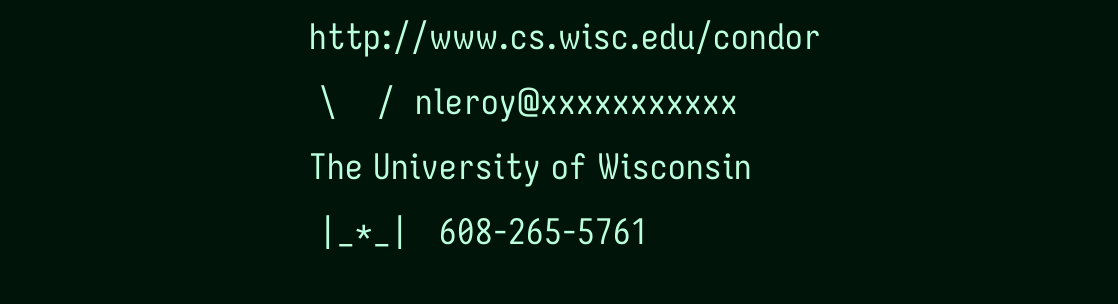http://www.cs.wisc.edu/condor
 \    /  nleroy@xxxxxxxxxxx              The University of Wisconsin
 |_*_|   608-265-5761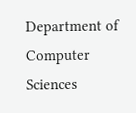Department of Computer Sciences